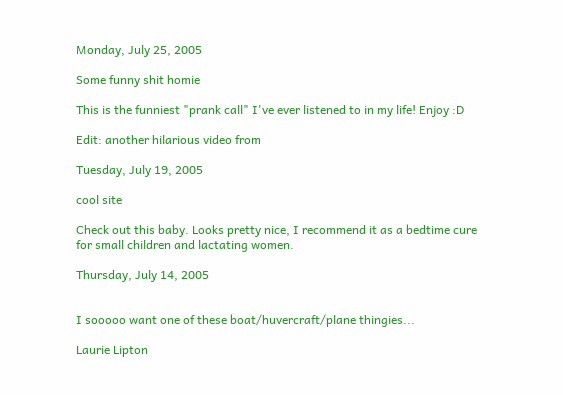Monday, July 25, 2005

Some funny shit homie

This is the funniest "prank call" I've ever listened to in my life! Enjoy :D

Edit: another hilarious video from

Tuesday, July 19, 2005

cool site

Check out this baby. Looks pretty nice, I recommend it as a bedtime cure for small children and lactating women.

Thursday, July 14, 2005


I sooooo want one of these boat/huvercraft/plane thingies...

Laurie Lipton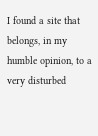I found a site that belongs, in my humble opinion, to a very disturbed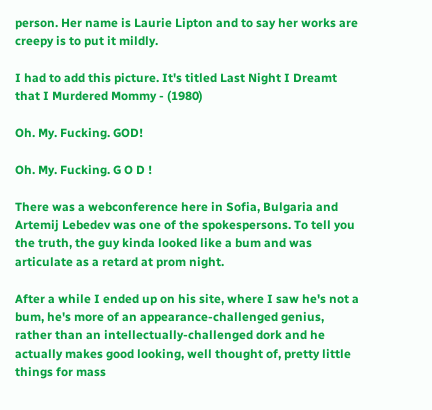person. Her name is Laurie Lipton and to say her works are creepy is to put it mildly.

I had to add this picture. It's titled Last Night I Dreamt that I Murdered Mommy - (1980)

Oh. My. Fucking. GOD!

Oh. My. Fucking. G O D !

There was a webconference here in Sofia, Bulgaria and Artemij Lebedev was one of the spokespersons. To tell you the truth, the guy kinda looked like a bum and was articulate as a retard at prom night.

After a while I ended up on his site, where I saw he's not a bum, he's more of an appearance-challenged genius, rather than an intellectually-challenged dork and he actually makes good looking, well thought of, pretty little things for mass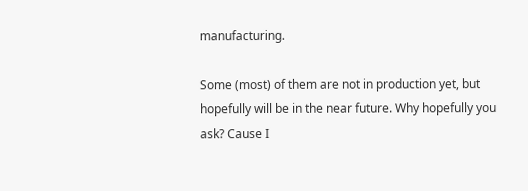manufacturing.

Some (most) of them are not in production yet, but hopefully will be in the near future. Why hopefully you ask? Cause I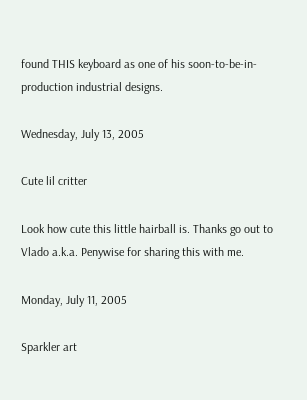found THIS keyboard as one of his soon-to-be-in-production industrial designs.

Wednesday, July 13, 2005

Cute lil critter

Look how cute this little hairball is. Thanks go out to Vlado a.k.a. Penywise for sharing this with me.

Monday, July 11, 2005

Sparkler art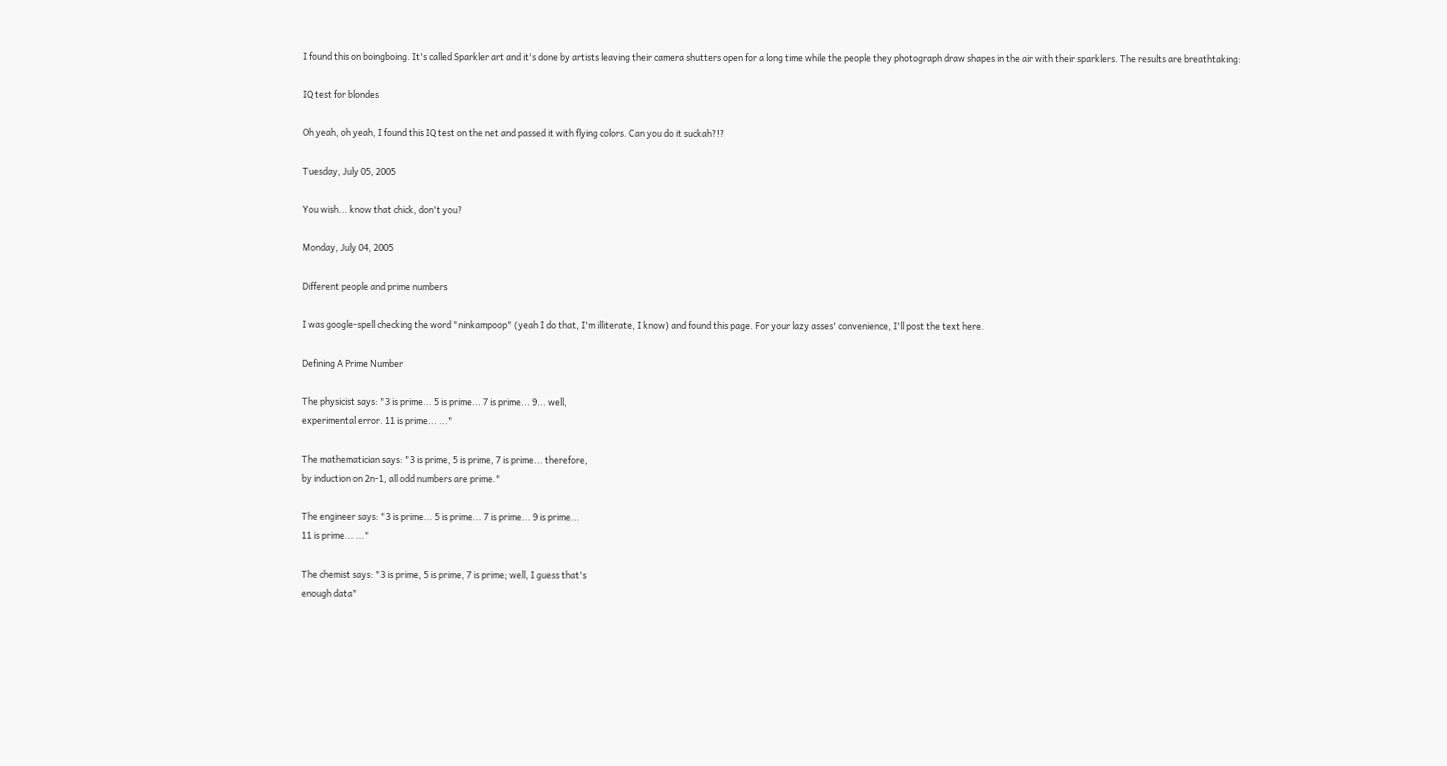I found this on boingboing. It's called Sparkler art and it's done by artists leaving their camera shutters open for a long time while the people they photograph draw shapes in the air with their sparklers. The results are breathtaking:

IQ test for blondes

Oh yeah, oh yeah, I found this IQ test on the net and passed it with flying colors. Can you do it suckah?!?

Tuesday, July 05, 2005

You wish... know that chick, don't you?

Monday, July 04, 2005

Different people and prime numbers

I was google-spell checking the word "ninkampoop" (yeah I do that, I'm illiterate, I know) and found this page. For your lazy asses' convenience, I'll post the text here.

Defining A Prime Number

The physicist says: "3 is prime... 5 is prime... 7 is prime... 9... well,
experimental error. 11 is prime... ..."

The mathematician says: "3 is prime, 5 is prime, 7 is prime... therefore,
by induction on 2n-1, all odd numbers are prime."

The engineer says: "3 is prime... 5 is prime... 7 is prime... 9 is prime...
11 is prime... ..."

The chemist says: "3 is prime, 5 is prime, 7 is prime; well, I guess that's
enough data"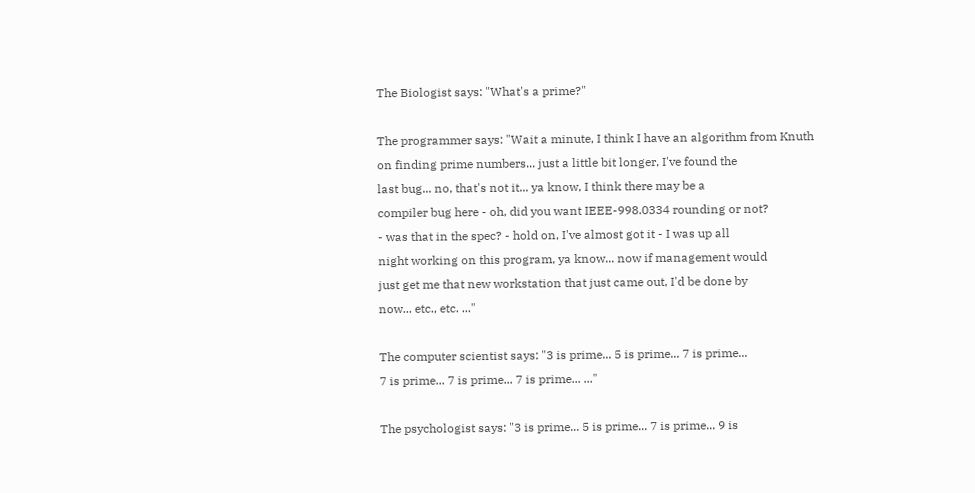The Biologist says: "What's a prime?"

The programmer says: "Wait a minute, I think I have an algorithm from Knuth
on finding prime numbers... just a little bit longer, I've found the
last bug... no, that's not it... ya know, I think there may be a
compiler bug here - oh, did you want IEEE-998.0334 rounding or not?
- was that in the spec? - hold on, I've almost got it - I was up all
night working on this program, ya know... now if management would
just get me that new workstation that just came out, I'd be done by
now... etc., etc. ..."

The computer scientist says: "3 is prime... 5 is prime... 7 is prime...
7 is prime... 7 is prime... 7 is prime... ..."

The psychologist says: "3 is prime... 5 is prime... 7 is prime... 9 is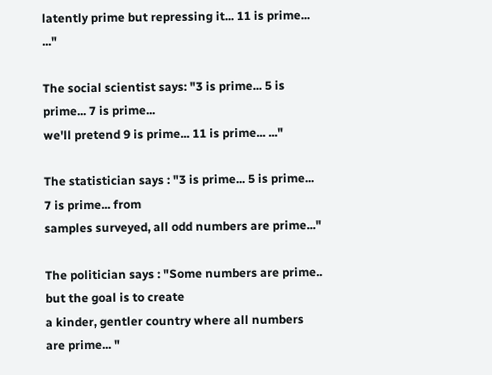latently prime but repressing it... 11 is prime... ..."

The social scientist says: "3 is prime... 5 is prime... 7 is prime...
we'll pretend 9 is prime... 11 is prime... ..."

The statistician says : "3 is prime... 5 is prime... 7 is prime... from
samples surveyed, all odd numbers are prime..."

The politician says : "Some numbers are prime.. but the goal is to create
a kinder, gentler country where all numbers are prime... "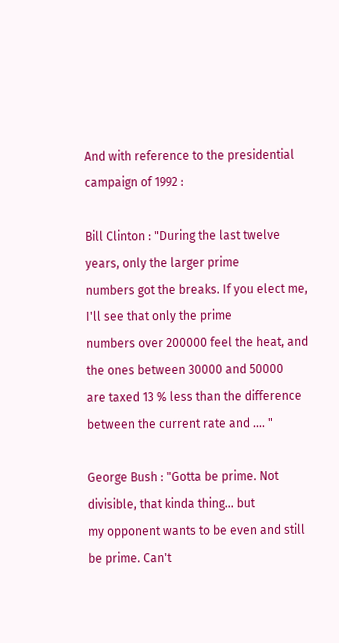And with reference to the presidential campaign of 1992 :

Bill Clinton : "During the last twelve years, only the larger prime
numbers got the breaks. If you elect me, I'll see that only the prime
numbers over 200000 feel the heat, and the ones between 30000 and 50000
are taxed 13 % less than the difference between the current rate and .... "

George Bush : "Gotta be prime. Not divisible, that kinda thing... but
my opponent wants to be even and still be prime. Can't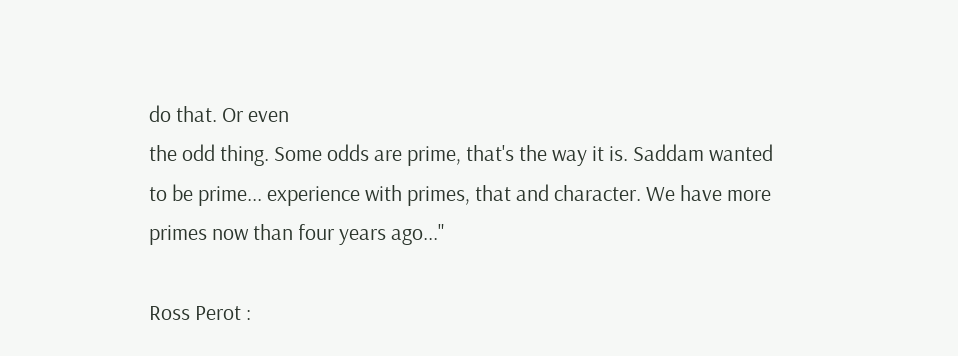do that. Or even
the odd thing. Some odds are prime, that's the way it is. Saddam wanted
to be prime... experience with primes, that and character. We have more
primes now than four years ago..."

Ross Perot :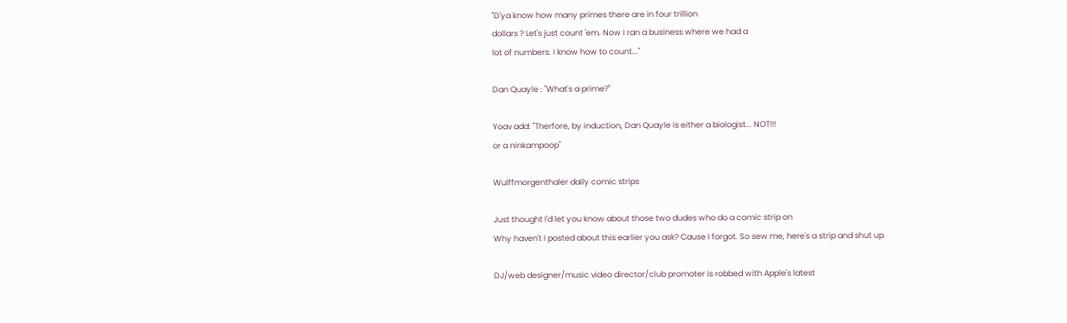"D'ya know how many primes there are in four trillion
dollars ? Let's just count 'em. Now I ran a business where we had a
lot of numbers. I know how to count..."

Dan Quayle : "What's a prime?"

Yoav add: "Therfore, by induction, Dan Quayle is either a biologist... NOT!!!
or a ninkampoop"

Wulffmorgenthaler daily comic strips

Just thought I'd let you know about those two dudes who do a comic strip on
Why haven't I posted about this earlier you ask? Cause I forgot. So sew me, here's a strip and shut up.

DJ/web designer/music video director/club promoter is robbed with Apple's latest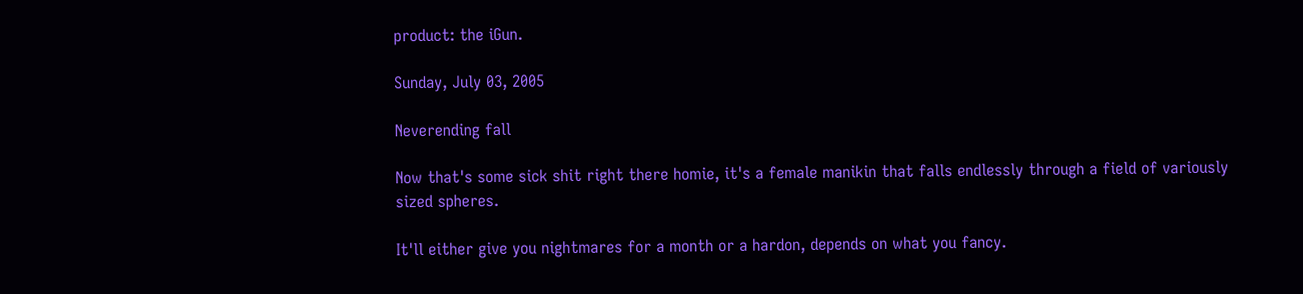product: the iGun.

Sunday, July 03, 2005

Neverending fall

Now that's some sick shit right there homie, it's a female manikin that falls endlessly through a field of variously sized spheres.

It'll either give you nightmares for a month or a hardon, depends on what you fancy.